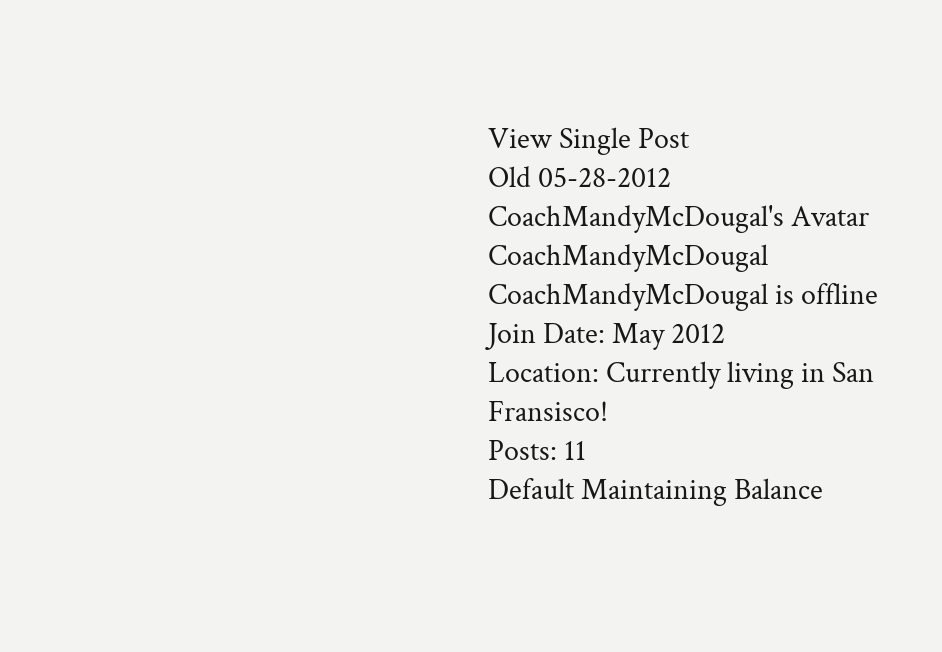View Single Post
Old 05-28-2012
CoachMandyMcDougal's Avatar
CoachMandyMcDougal CoachMandyMcDougal is offline
Join Date: May 2012
Location: Currently living in San Fransisco!
Posts: 11
Default Maintaining Balance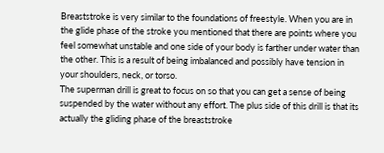Breaststroke is very similar to the foundations of freestyle. When you are in the glide phase of the stroke you mentioned that there are points where you feel somewhat unstable and one side of your body is farther under water than the other. This is a result of being imbalanced and possibly have tension in your shoulders, neck, or torso.
The superman drill is great to focus on so that you can get a sense of being suspended by the water without any effort. The plus side of this drill is that its actually the gliding phase of the breaststroke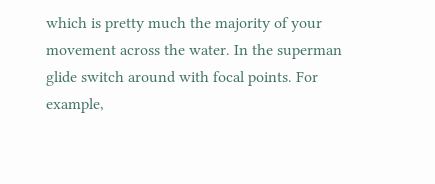which is pretty much the majority of your movement across the water. In the superman glide switch around with focal points. For example,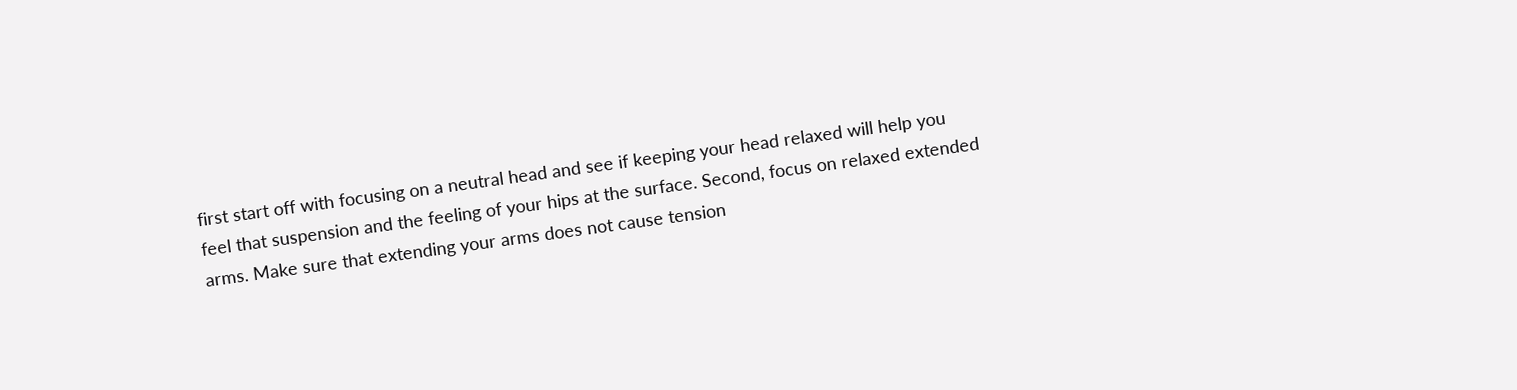first start off with focusing on a neutral head and see if keeping your head relaxed will help you feel that suspension and the feeling of your hips at the surface. Second, focus on relaxed extended arms. Make sure that extending your arms does not cause tension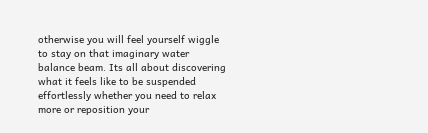otherwise you will feel yourself wiggle to stay on that imaginary water balance beam. Its all about discovering what it feels like to be suspended effortlessly whether you need to relax more or reposition your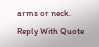arms or neck.
Reply With Quote